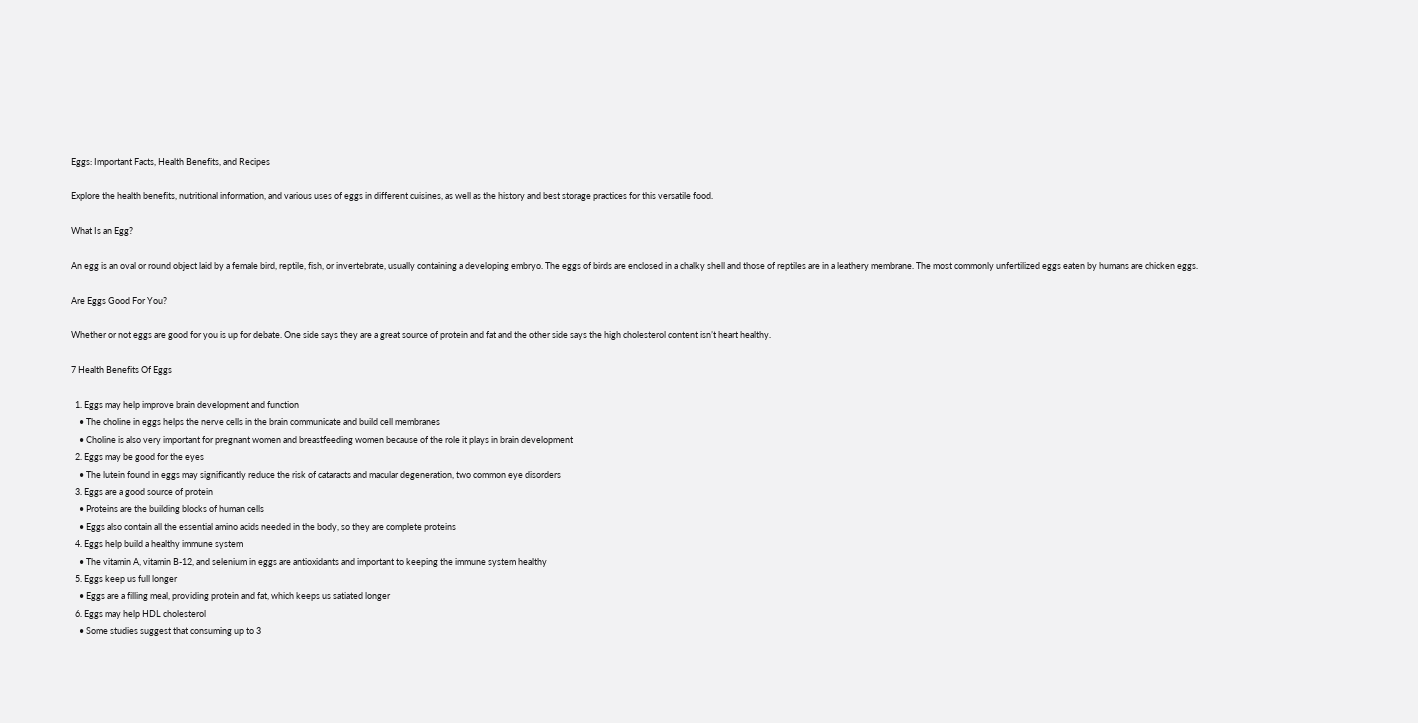Eggs: Important Facts, Health Benefits, and Recipes

Explore the health benefits, nutritional information, and various uses of eggs in different cuisines, as well as the history and best storage practices for this versatile food.

What Is an Egg?

An egg is an oval or round object laid by a female bird, reptile, fish, or invertebrate, usually containing a developing embryo. The eggs of birds are enclosed in a chalky shell and those of reptiles are in a leathery membrane. The most commonly unfertilized eggs eaten by humans are chicken eggs.

Are Eggs Good For You?

Whether or not eggs are good for you is up for debate. One side says they are a great source of protein and fat and the other side says the high cholesterol content isn’t heart healthy.

7 Health Benefits Of Eggs

  1. Eggs may help improve brain development and function
    • The choline in eggs helps the nerve cells in the brain communicate and build cell membranes
    • Choline is also very important for pregnant women and breastfeeding women because of the role it plays in brain development
  2. Eggs may be good for the eyes
    • The lutein found in eggs may significantly reduce the risk of cataracts and macular degeneration, two common eye disorders
  3. Eggs are a good source of protein
    • Proteins are the building blocks of human cells
    • Eggs also contain all the essential amino acids needed in the body, so they are complete proteins
  4. Eggs help build a healthy immune system
    • The vitamin A, vitamin B-12, and selenium in eggs are antioxidants and important to keeping the immune system healthy
  5. Eggs keep us full longer
    • Eggs are a filling meal, providing protein and fat, which keeps us satiated longer
  6. Eggs may help HDL cholesterol
    • Some studies suggest that consuming up to 3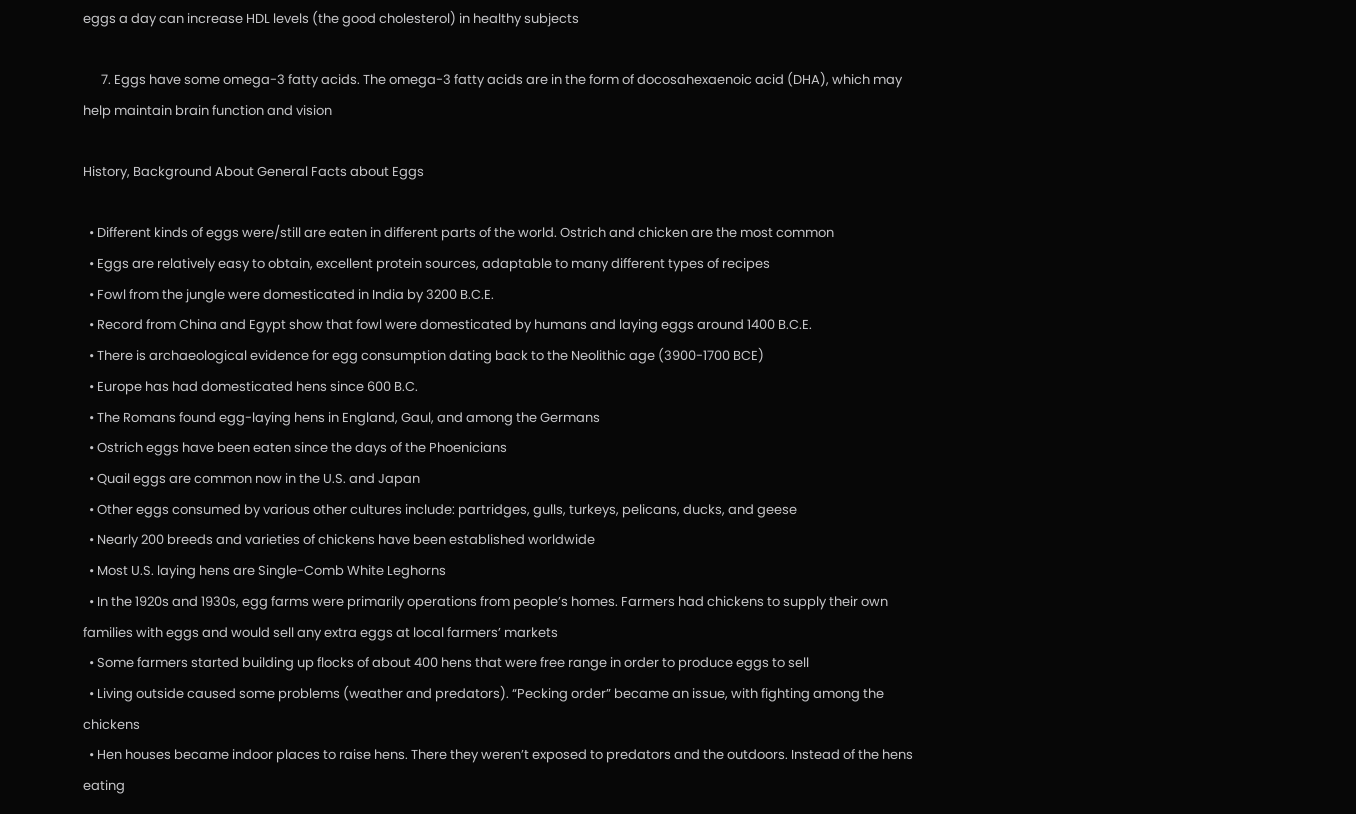eggs a day can increase HDL levels (the good cholesterol) in healthy subjects

      7. Eggs have some omega-3 fatty acids. The omega-3 fatty acids are in the form of docosahexaenoic acid (DHA), which may help maintain brain function and vision

History, Background About General Facts about Eggs

  • Different kinds of eggs were/still are eaten in different parts of the world. Ostrich and chicken are the most common
  • Eggs are relatively easy to obtain, excellent protein sources, adaptable to many different types of recipes
  • Fowl from the jungle were domesticated in India by 3200 B.C.E.
  • Record from China and Egypt show that fowl were domesticated by humans and laying eggs around 1400 B.C.E.
  • There is archaeological evidence for egg consumption dating back to the Neolithic age (3900-1700 BCE)
  • Europe has had domesticated hens since 600 B.C.
  • The Romans found egg-laying hens in England, Gaul, and among the Germans
  • Ostrich eggs have been eaten since the days of the Phoenicians
  • Quail eggs are common now in the U.S. and Japan
  • Other eggs consumed by various other cultures include: partridges, gulls, turkeys, pelicans, ducks, and geese
  • Nearly 200 breeds and varieties of chickens have been established worldwide
  • Most U.S. laying hens are Single-Comb White Leghorns
  • In the 1920s and 1930s, egg farms were primarily operations from people’s homes. Farmers had chickens to supply their own families with eggs and would sell any extra eggs at local farmers’ markets
  • Some farmers started building up flocks of about 400 hens that were free range in order to produce eggs to sell
  • Living outside caused some problems (weather and predators). “Pecking order” became an issue, with fighting among the chickens
  • Hen houses became indoor places to raise hens. There they weren’t exposed to predators and the outdoors. Instead of the hens eating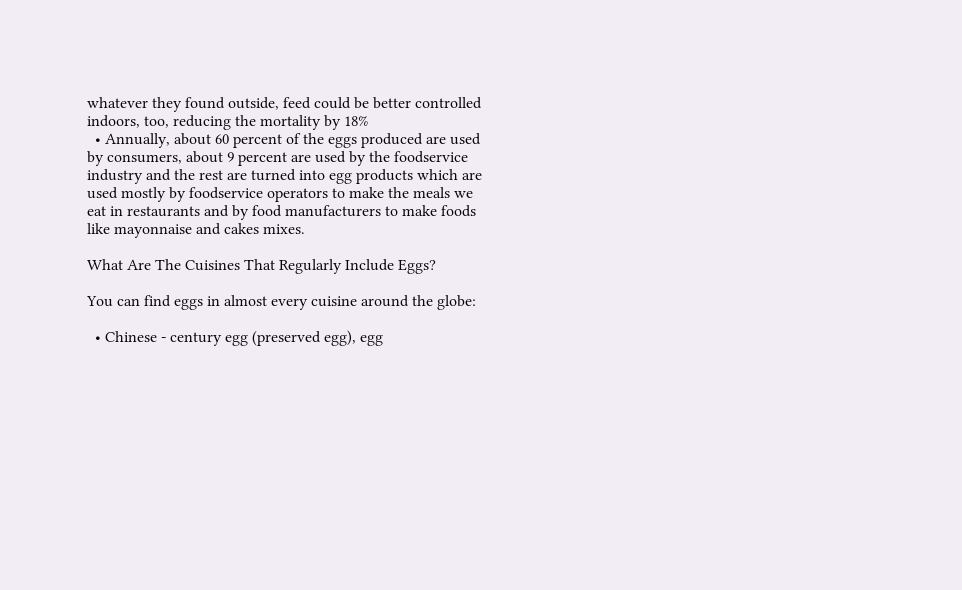whatever they found outside, feed could be better controlled indoors, too, reducing the mortality by 18%
  • Annually, about 60 percent of the eggs produced are used by consumers, about 9 percent are used by the foodservice industry and the rest are turned into egg products which are used mostly by foodservice operators to make the meals we eat in restaurants and by food manufacturers to make foods like mayonnaise and cakes mixes.

What Are The Cuisines That Regularly Include Eggs?

You can find eggs in almost every cuisine around the globe:

  • Chinese - century egg (preserved egg), egg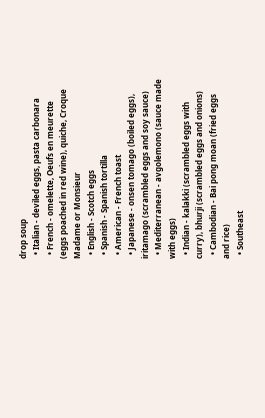drop soup
  • Italian - deviled eggs, pasta carbonara
  • French - omelette, Oeufs en meurette (eggs poached in red wine), quiche, Croque Madame or Monsieur
  • English - Scotch eggs
  • Spanish - Spanish tortilla
  • American - French toast
  • Japanese - onsen tomago (boiled eggs), iritamago (scrambled eggs and soy sauce)
  • Mediterranean - avgolemono (sauce made with eggs)
  • Indian - kalakki (scrambled eggs with curry), bhurji (scrambled eggs and onions)
  • Cambodian - Bai pong moan (fried eggs and rice)
  • Southeast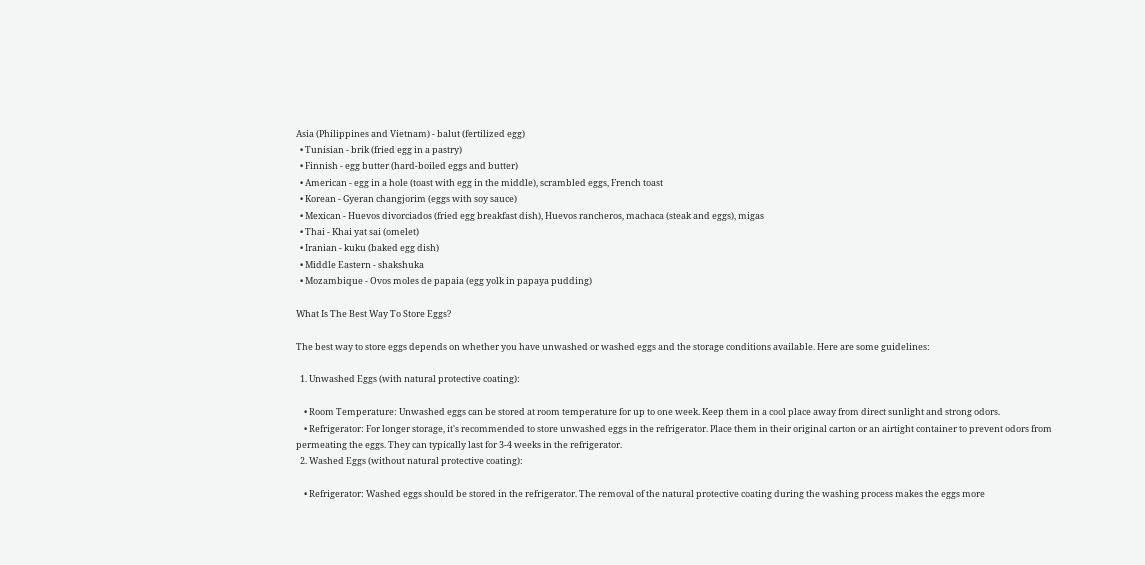Asia (Philippines and Vietnam) - balut (fertilized egg)
  • Tunisian - brik (fried egg in a pastry)
  • Finnish - egg butter (hard-boiled eggs and butter)
  • American - egg in a hole (toast with egg in the middle), scrambled eggs, French toast
  • Korean - Gyeran changjorim (eggs with soy sauce)
  • Mexican - Huevos divorciados (fried egg breakfast dish), Huevos rancheros, machaca (steak and eggs), migas
  • Thai - Khai yat sai (omelet)
  • Iranian - kuku (baked egg dish)
  • Middle Eastern - shakshuka
  • Mozambique - Ovos moles de papaia (egg yolk in papaya pudding)

What Is The Best Way To Store Eggs?

The best way to store eggs depends on whether you have unwashed or washed eggs and the storage conditions available. Here are some guidelines:

  1. Unwashed Eggs (with natural protective coating):

    • Room Temperature: Unwashed eggs can be stored at room temperature for up to one week. Keep them in a cool place away from direct sunlight and strong odors.
    • Refrigerator: For longer storage, it's recommended to store unwashed eggs in the refrigerator. Place them in their original carton or an airtight container to prevent odors from permeating the eggs. They can typically last for 3-4 weeks in the refrigerator.
  2. Washed Eggs (without natural protective coating):

    • Refrigerator: Washed eggs should be stored in the refrigerator. The removal of the natural protective coating during the washing process makes the eggs more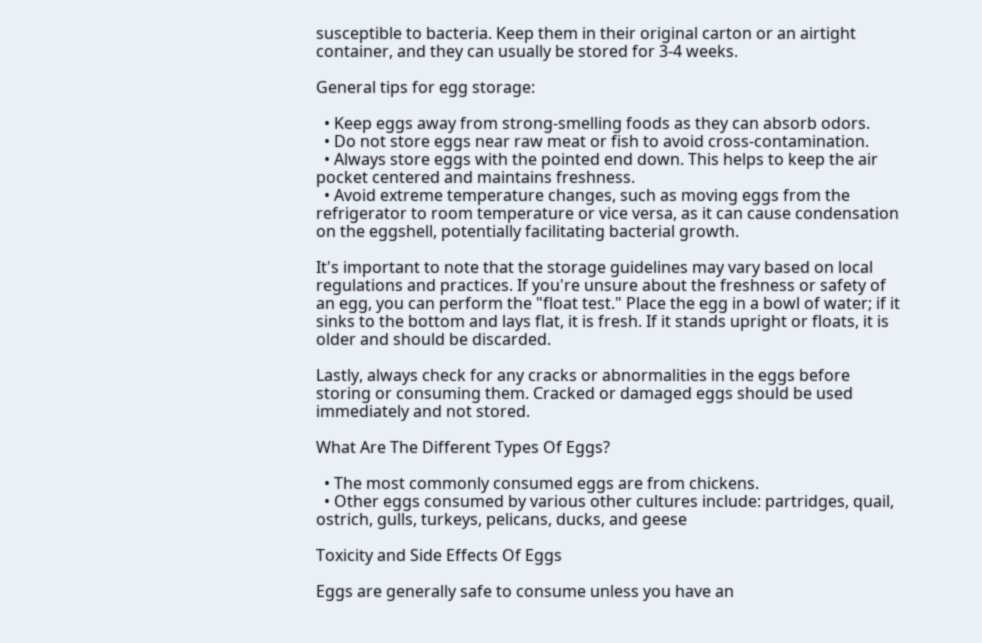susceptible to bacteria. Keep them in their original carton or an airtight container, and they can usually be stored for 3-4 weeks.

General tips for egg storage:

  • Keep eggs away from strong-smelling foods as they can absorb odors.
  • Do not store eggs near raw meat or fish to avoid cross-contamination.
  • Always store eggs with the pointed end down. This helps to keep the air pocket centered and maintains freshness.
  • Avoid extreme temperature changes, such as moving eggs from the refrigerator to room temperature or vice versa, as it can cause condensation on the eggshell, potentially facilitating bacterial growth.

It's important to note that the storage guidelines may vary based on local regulations and practices. If you're unsure about the freshness or safety of an egg, you can perform the "float test." Place the egg in a bowl of water; if it sinks to the bottom and lays flat, it is fresh. If it stands upright or floats, it is older and should be discarded.

Lastly, always check for any cracks or abnormalities in the eggs before storing or consuming them. Cracked or damaged eggs should be used immediately and not stored.

What Are The Different Types Of Eggs?

  • The most commonly consumed eggs are from chickens.
  • Other eggs consumed by various other cultures include: partridges, quail, ostrich, gulls, turkeys, pelicans, ducks, and geese

Toxicity and Side Effects Of Eggs

Eggs are generally safe to consume unless you have an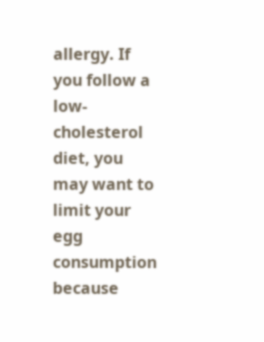allergy. If you follow a low-cholesterol diet, you may want to limit your egg consumption because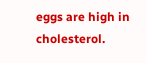eggs are high in cholesterol.